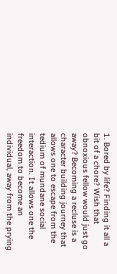1. Bored by life? Finding it all a bit of a chore? Wish that obnoxious fellow would just go away? Becoming a recluse is a character building journey that allows one to escape from the tedium of mundane social interaction. It allows one the freedom to become an individual, away from the prying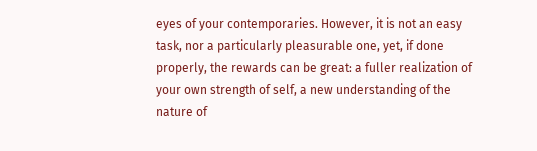eyes of your contemporaries. However, it is not an easy task, nor a particularly pleasurable one, yet, if done properly, the rewards can be great: a fuller realization of your own strength of self, a new understanding of the nature of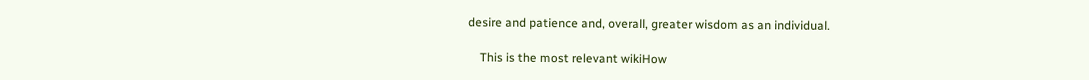desire and patience and, overall, greater wisdom as an individual.

    This is the most relevant wikiHow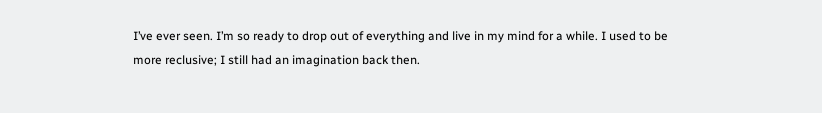I’ve ever seen. I’m so ready to drop out of everything and live in my mind for a while. I used to be more reclusive; I still had an imagination back then.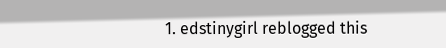1. edstinygirl reblogged this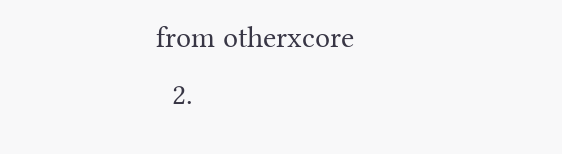from otherxcore
  2.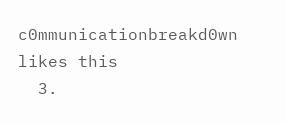c0mmunicationbreakd0wn likes this
  3.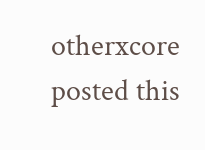otherxcore posted this